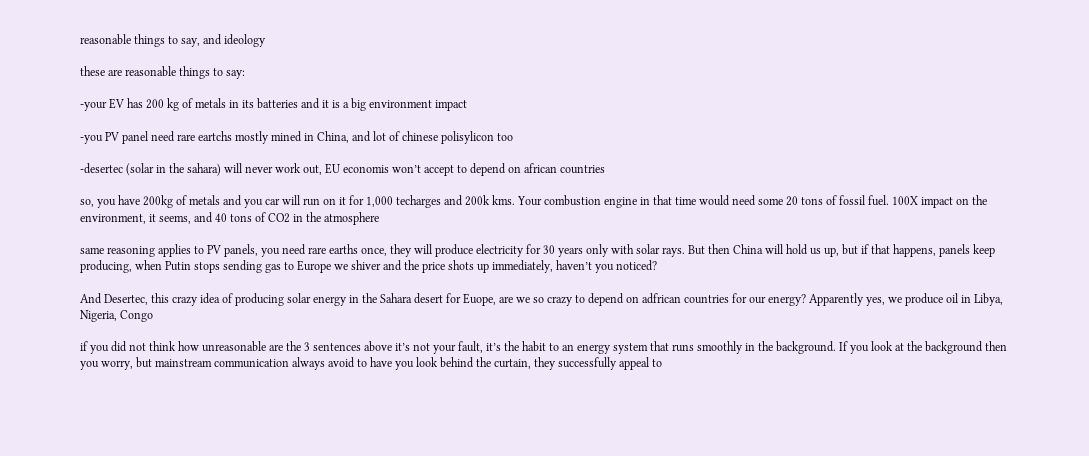reasonable things to say, and ideology

these are reasonable things to say:

-your EV has 200 kg of metals in its batteries and it is a big environment impact

-you PV panel need rare eartchs mostly mined in China, and lot of chinese polisylicon too

-desertec (solar in the sahara) will never work out, EU economis won’t accept to depend on african countries

so, you have 200kg of metals and you car will run on it for 1,000 techarges and 200k kms. Your combustion engine in that time would need some 20 tons of fossil fuel. 100X impact on the environment, it seems, and 40 tons of CO2 in the atmosphere

same reasoning applies to PV panels, you need rare earths once, they will produce electricity for 30 years only with solar rays. But then China will hold us up, but if that happens, panels keep producing, when Putin stops sending gas to Europe we shiver and the price shots up immediately, haven’t you noticed?

And Desertec, this crazy idea of producing solar energy in the Sahara desert for Euope, are we so crazy to depend on adfrican countries for our energy? Apparently yes, we produce oil in Libya, Nigeria, Congo

if you did not think how unreasonable are the 3 sentences above it’s not your fault, it’s the habit to an energy system that runs smoothly in the background. If you look at the background then you worry, but mainstream communication always avoid to have you look behind the curtain, they successfully appeal to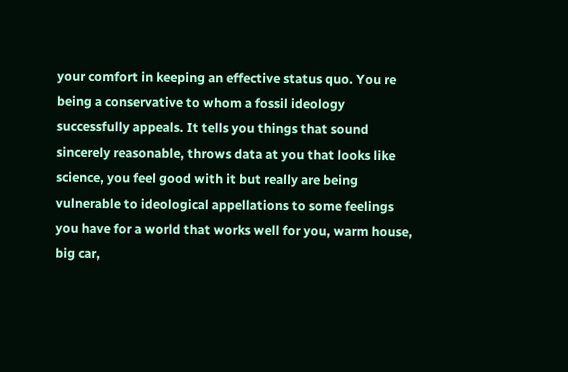your comfort in keeping an effective status quo. You re being a conservative to whom a fossil ideology successfully appeals. It tells you things that sound sincerely reasonable, throws data at you that looks like science, you feel good with it but really are being vulnerable to ideological appellations to some feelings you have for a world that works well for you, warm house, big car,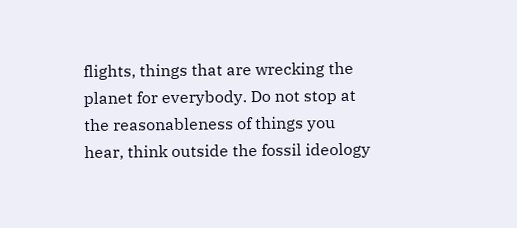flights, things that are wrecking the planet for everybody. Do not stop at the reasonableness of things you hear, think outside the fossil ideology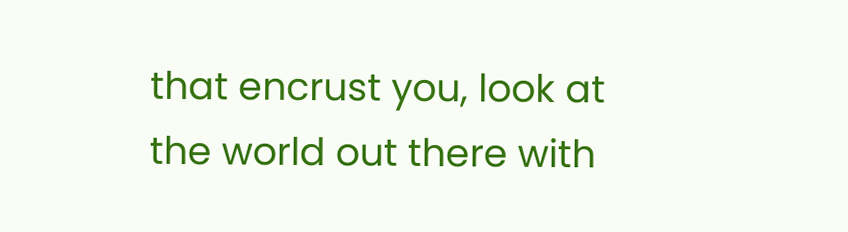that encrust you, look at the world out there with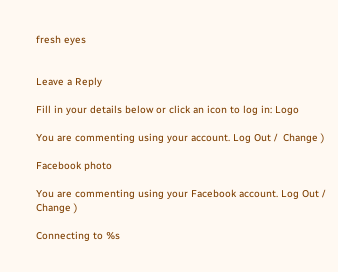fresh eyes


Leave a Reply

Fill in your details below or click an icon to log in: Logo

You are commenting using your account. Log Out /  Change )

Facebook photo

You are commenting using your Facebook account. Log Out /  Change )

Connecting to %s